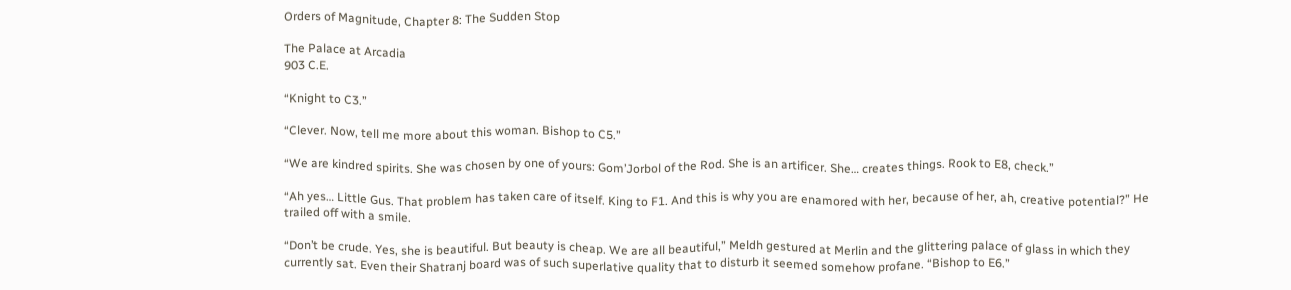Orders of Magnitude, Chapter 8: The Sudden Stop

The Palace at Arcadia
903 C.E.

“Knight to C3.”

“Clever. Now, tell me more about this woman. Bishop to C5.”

“We are kindred spirits. She was chosen by one of yours: Gom’Jorbol of the Rod. She is an artificer. She… creates things. Rook to E8, check.”

“Ah yes… Little Gus. That problem has taken care of itself. King to F1. And this is why you are enamored with her, because of her, ah, creative potential?” He trailed off with a smile.

“Don’t be crude. Yes, she is beautiful. But beauty is cheap. We are all beautiful,” Meldh gestured at Merlin and the glittering palace of glass in which they currently sat. Even their Shatranj board was of such superlative quality that to disturb it seemed somehow profane. “Bishop to E6.”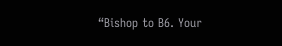“Bishop to B6. Your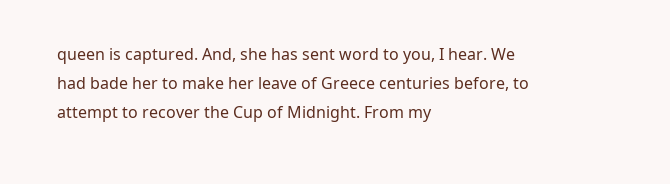queen is captured. And, she has sent word to you, I hear. We had bade her to make her leave of Greece centuries before, to attempt to recover the Cup of Midnight. From my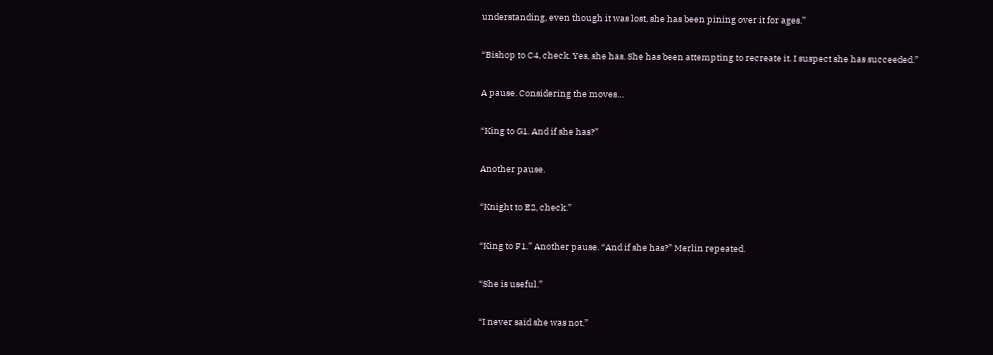understanding, even though it was lost, she has been pining over it for ages.”

“Bishop to C4, check. Yes, she has. She has been attempting to recreate it. I suspect she has succeeded.”

A pause. Considering the moves…

“King to G1. And if she has?”

Another pause.

“Knight to E2, check.”

“King to F1.” Another pause. “And if she has?” Merlin repeated.

“She is useful.”

“I never said she was not.”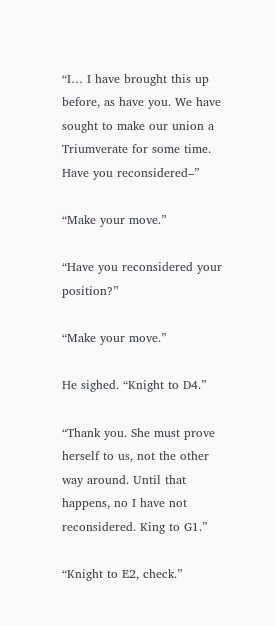“I… I have brought this up before, as have you. We have sought to make our union a Triumverate for some time. Have you reconsidered–”

“Make your move.”

“Have you reconsidered your position?”

“Make your move.”

He sighed. “Knight to D4.”

“Thank you. She must prove herself to us, not the other way around. Until that happens, no I have not reconsidered. King to G1.”

“Knight to E2, check.”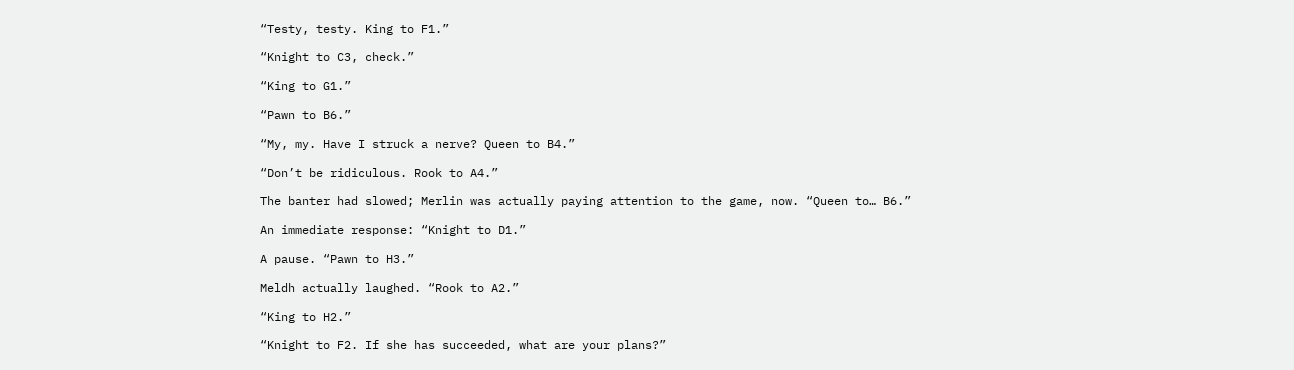“Testy, testy. King to F1.”

“Knight to C3, check.”

“King to G1.”

“Pawn to B6.”

“My, my. Have I struck a nerve? Queen to B4.”

“Don’t be ridiculous. Rook to A4.”

The banter had slowed; Merlin was actually paying attention to the game, now. “Queen to… B6.”

An immediate response: “Knight to D1.”

A pause. “Pawn to H3.”

Meldh actually laughed. “Rook to A2.”

“King to H2.”

“Knight to F2. If she has succeeded, what are your plans?”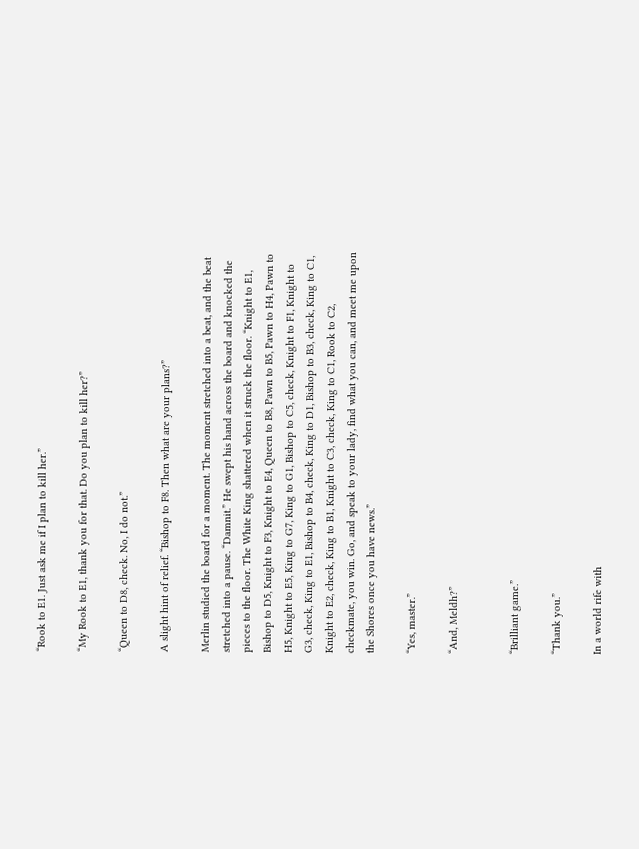“Rook to E1. Just ask me if I plan to kill her.”

“My Rook to E1, thank you for that. Do you plan to kill her?”

“Queen to D8, check. No, I do not.”

A slight hint of relief. “Bishop to F8. Then what are your plans?”

Merlin studied the board for a moment. The moment stretched into a beat, and the beat stretched into a pause. “Damnit.” He swept his hand across the board and knocked the pieces to the floor. The White King shattered when it struck the floor. “Knight to E1, Bishop to D5, Knight to F3, Knight to E4, Queen to B8, Pawn to B5, Pawn to H4, Pawn to H5, Knight to E5, King to G7, King to G1, Bishop to C5, check, Knight to F1, Knight to G3, check, King to E1, Bishop to B4, check, King to D1, Bishop to B3, check, King to C1, Knight to E2, check, King to B1, Knight to C3, check, King to C1, Rook to C2, checkmate, you win. Go, and speak to your lady, find what you can, and meet me upon the Shores once you have news.”

“Yes, master.”

“And, Meldh?”


“Brilliant game.”

“Thank you.”

In a world rife with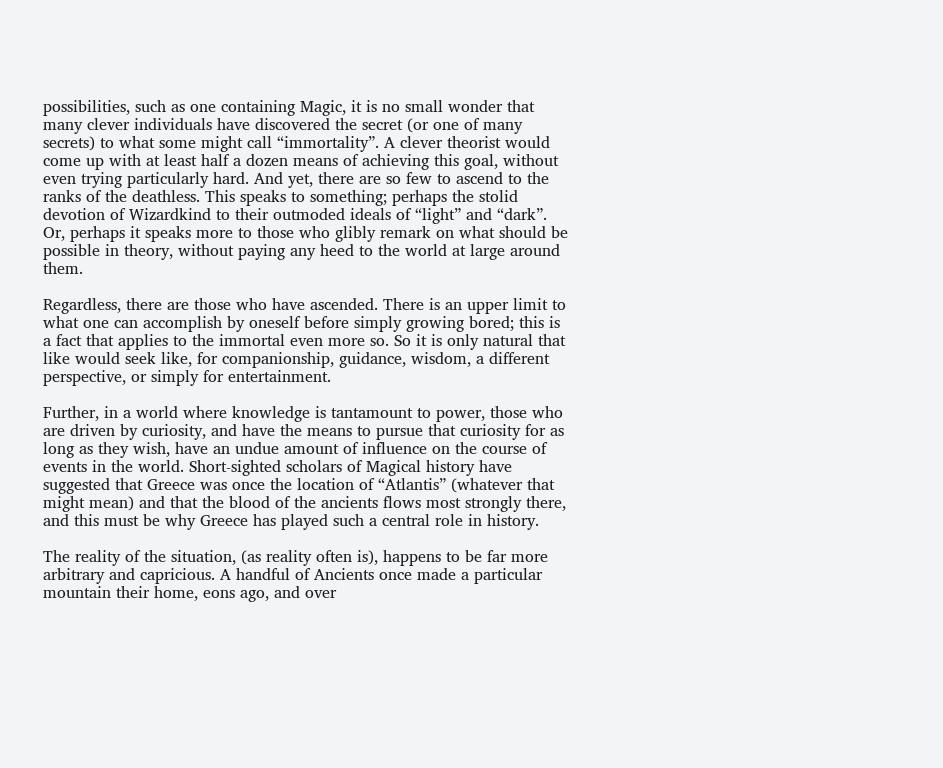possibilities, such as one containing Magic, it is no small wonder that many clever individuals have discovered the secret (or one of many secrets) to what some might call “immortality”. A clever theorist would come up with at least half a dozen means of achieving this goal, without even trying particularly hard. And yet, there are so few to ascend to the ranks of the deathless. This speaks to something; perhaps the stolid devotion of Wizardkind to their outmoded ideals of “light” and “dark”. Or, perhaps it speaks more to those who glibly remark on what should be possible in theory, without paying any heed to the world at large around them.

Regardless, there are those who have ascended. There is an upper limit to what one can accomplish by oneself before simply growing bored; this is a fact that applies to the immortal even more so. So it is only natural that like would seek like, for companionship, guidance, wisdom, a different perspective, or simply for entertainment.

Further, in a world where knowledge is tantamount to power, those who are driven by curiosity, and have the means to pursue that curiosity for as long as they wish, have an undue amount of influence on the course of events in the world. Short-sighted scholars of Magical history have suggested that Greece was once the location of “Atlantis” (whatever that might mean) and that the blood of the ancients flows most strongly there, and this must be why Greece has played such a central role in history.

The reality of the situation, (as reality often is), happens to be far more arbitrary and capricious. A handful of Ancients once made a particular mountain their home, eons ago, and over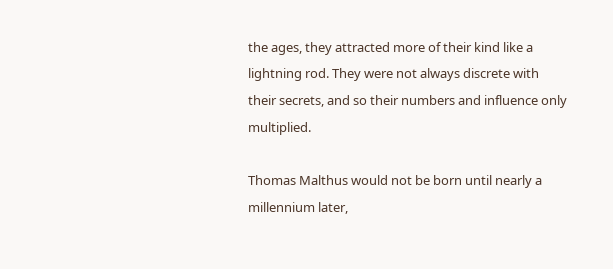the ages, they attracted more of their kind like a lightning rod. They were not always discrete with their secrets, and so their numbers and influence only multiplied.

Thomas Malthus would not be born until nearly a millennium later,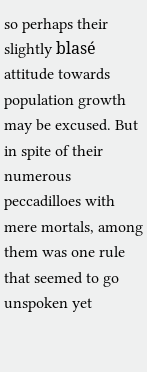so perhaps their slightly blasé attitude towards population growth may be excused. But in spite of their numerous peccadilloes with mere mortals, among them was one rule that seemed to go unspoken yet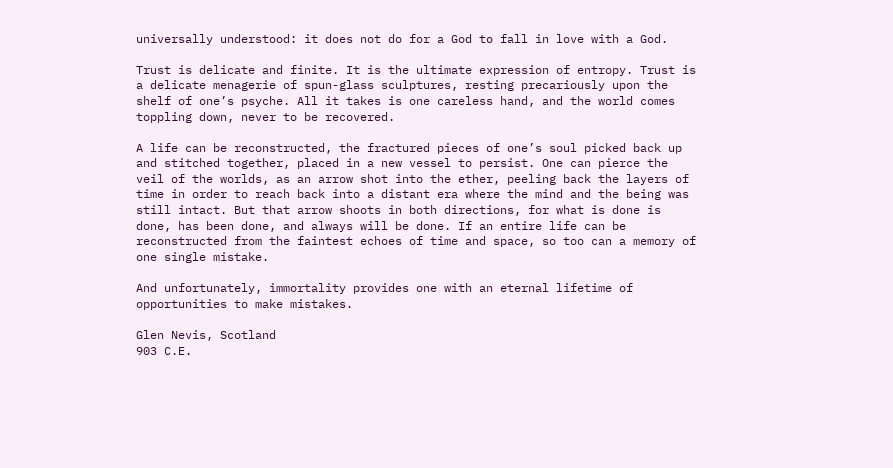universally understood: it does not do for a God to fall in love with a God.

Trust is delicate and finite. It is the ultimate expression of entropy. Trust is a delicate menagerie of spun-glass sculptures, resting precariously upon the shelf of one’s psyche. All it takes is one careless hand, and the world comes toppling down, never to be recovered.

A life can be reconstructed, the fractured pieces of one’s soul picked back up and stitched together, placed in a new vessel to persist. One can pierce the veil of the worlds, as an arrow shot into the ether, peeling back the layers of time in order to reach back into a distant era where the mind and the being was still intact. But that arrow shoots in both directions, for what is done is done, has been done, and always will be done. If an entire life can be reconstructed from the faintest echoes of time and space, so too can a memory of one single mistake.

And unfortunately, immortality provides one with an eternal lifetime of opportunities to make mistakes.

Glen Nevis, Scotland
903 C.E.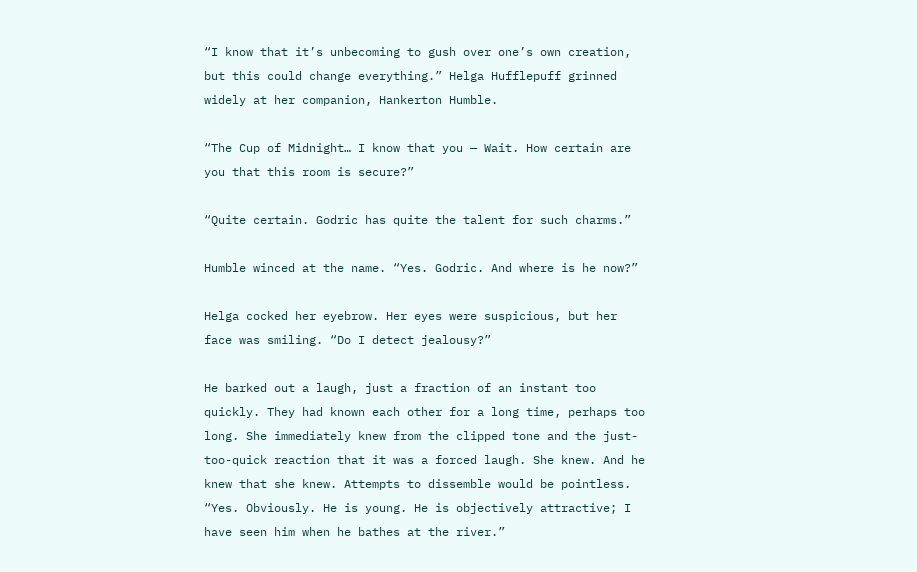“I know that it’s unbecoming to gush over one’s own creation, but this could change everything.” Helga Hufflepuff grinned widely at her companion, Hankerton Humble.

“The Cup of Midnight… I know that you — Wait. How certain are you that this room is secure?”

“Quite certain. Godric has quite the talent for such charms.”

Humble winced at the name. “Yes. Godric. And where is he now?”

Helga cocked her eyebrow. Her eyes were suspicious, but her face was smiling. “Do I detect jealousy?”

He barked out a laugh, just a fraction of an instant too quickly. They had known each other for a long time, perhaps too long. She immediately knew from the clipped tone and the just-too-quick reaction that it was a forced laugh. She knew. And he knew that she knew. Attempts to dissemble would be pointless. “Yes. Obviously. He is young. He is objectively attractive; I have seen him when he bathes at the river.”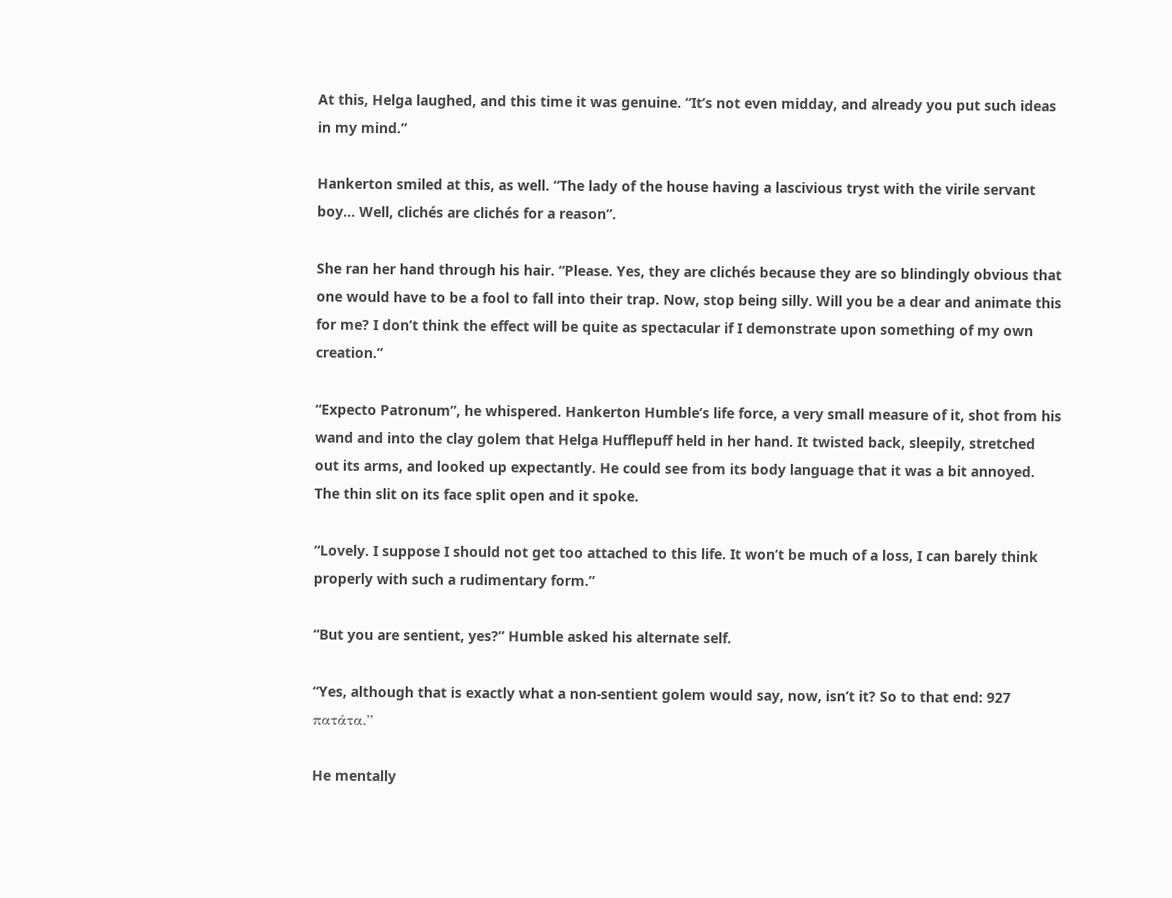At this, Helga laughed, and this time it was genuine. “It’s not even midday, and already you put such ideas in my mind.”

Hankerton smiled at this, as well. “The lady of the house having a lascivious tryst with the virile servant boy… Well, clichés are clichés for a reason”.

She ran her hand through his hair. “Please. Yes, they are clichés because they are so blindingly obvious that one would have to be a fool to fall into their trap. Now, stop being silly. Will you be a dear and animate this for me? I don’t think the effect will be quite as spectacular if I demonstrate upon something of my own creation.”

“Expecto Patronum”, he whispered. Hankerton Humble’s life force, a very small measure of it, shot from his wand and into the clay golem that Helga Hufflepuff held in her hand. It twisted back, sleepily, stretched out its arms, and looked up expectantly. He could see from its body language that it was a bit annoyed. The thin slit on its face split open and it spoke.

“Lovely. I suppose I should not get too attached to this life. It won’t be much of a loss, I can barely think properly with such a rudimentary form.”

“But you are sentient, yes?” Humble asked his alternate self.

“Yes, although that is exactly what a non-sentient golem would say, now, isn’t it? So to that end: 927 πατάτα.”

He mentally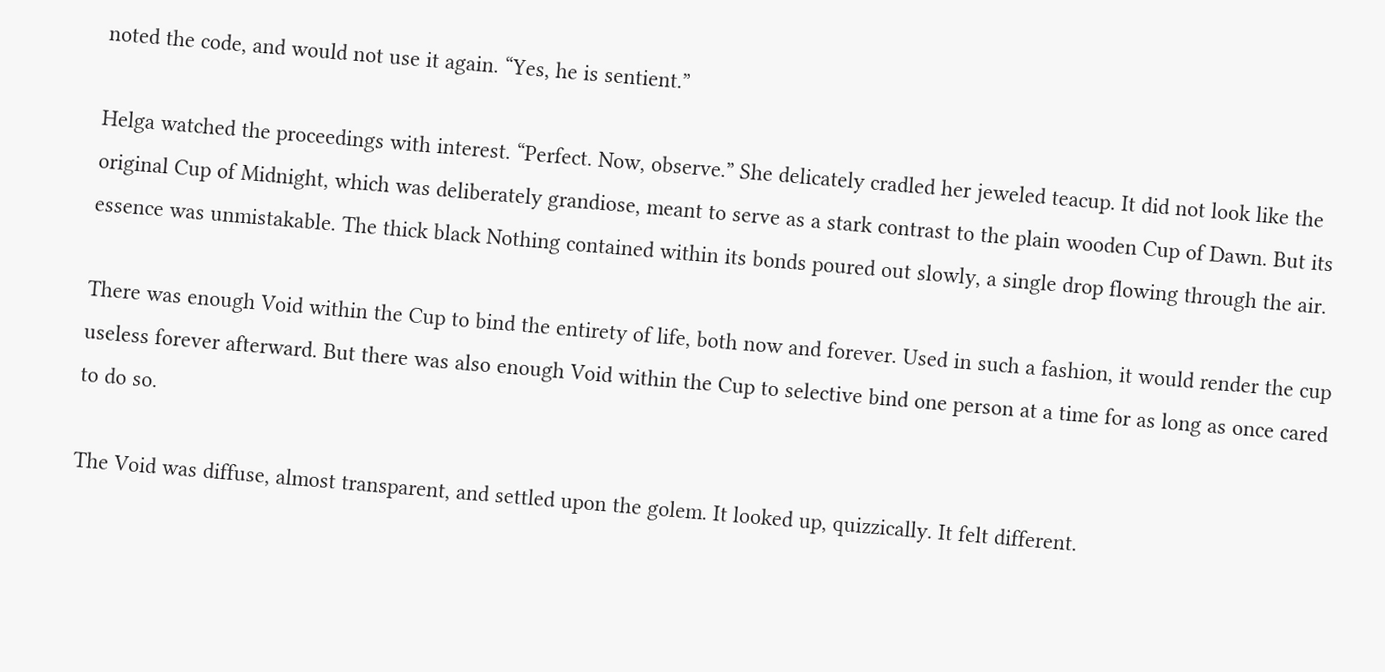noted the code, and would not use it again. “Yes, he is sentient.”

Helga watched the proceedings with interest. “Perfect. Now, observe.” She delicately cradled her jeweled teacup. It did not look like the original Cup of Midnight, which was deliberately grandiose, meant to serve as a stark contrast to the plain wooden Cup of Dawn. But its essence was unmistakable. The thick black Nothing contained within its bonds poured out slowly, a single drop flowing through the air.

There was enough Void within the Cup to bind the entirety of life, both now and forever. Used in such a fashion, it would render the cup useless forever afterward. But there was also enough Void within the Cup to selective bind one person at a time for as long as once cared to do so.

The Void was diffuse, almost transparent, and settled upon the golem. It looked up, quizzically. It felt different.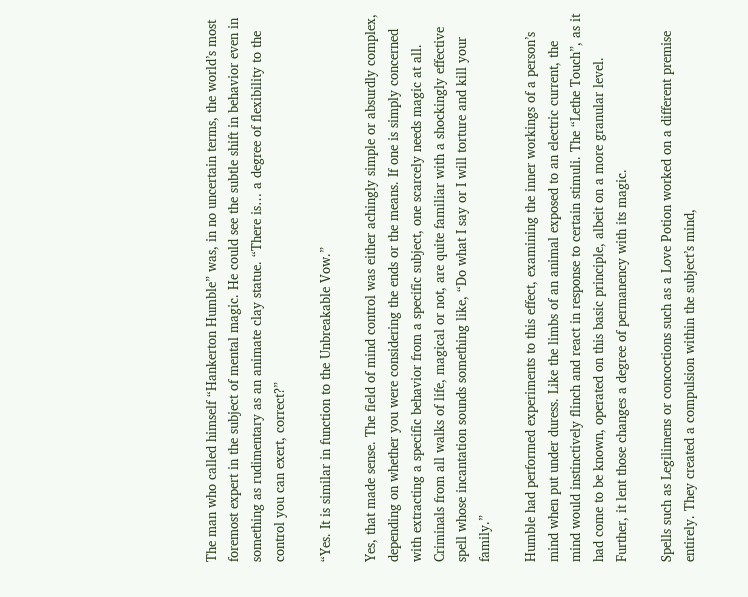The man who called himself “Hankerton Humble” was, in no uncertain terms, the world’s most foremost expert in the subject of mental magic. He could see the subtle shift in behavior even in something as rudimentary as an animate clay statue. “There is… a degree of flexibility to the control you can exert, correct?”

“Yes. It is similar in function to the Unbreakable Vow.”

Yes, that made sense. The field of mind control was either achingly simple or absurdly complex, depending on whether you were considering the ends or the means. If one is simply concerned with extracting a specific behavior from a specific subject, one scarcely needs magic at all. Criminals from all walks of life, magical or not, are quite familiar with a shockingly effective spell whose incantation sounds something like, “Do what I say or I will torture and kill your family.”

Humble had performed experiments to this effect, examining the inner workings of a person’s mind when put under duress. Like the limbs of an animal exposed to an electric current, the mind would instinctively flinch and react in response to certain stimuli. The “Lethe Touch”, as it had come to be known, operated on this basic principle, albeit on a more granular level. Further, it lent those changes a degree of permanency with its magic.

Spells such as Legilimens or concoctions such as a Love Potion worked on a different premise entirely. They created a compulsion within the subject’s mind,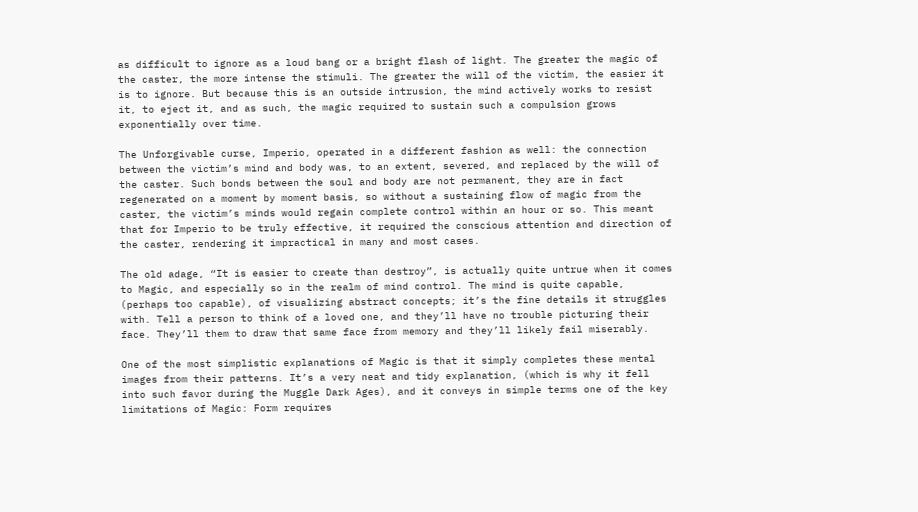as difficult to ignore as a loud bang or a bright flash of light. The greater the magic of the caster, the more intense the stimuli. The greater the will of the victim, the easier it is to ignore. But because this is an outside intrusion, the mind actively works to resist it, to eject it, and as such, the magic required to sustain such a compulsion grows exponentially over time.

The Unforgivable curse, Imperio, operated in a different fashion as well: the connection between the victim’s mind and body was, to an extent, severed, and replaced by the will of the caster. Such bonds between the soul and body are not permanent, they are in fact regenerated on a moment by moment basis, so without a sustaining flow of magic from the caster, the victim’s minds would regain complete control within an hour or so. This meant that for Imperio to be truly effective, it required the conscious attention and direction of the caster, rendering it impractical in many and most cases.

The old adage, “It is easier to create than destroy”, is actually quite untrue when it comes to Magic, and especially so in the realm of mind control. The mind is quite capable, (perhaps too capable), of visualizing abstract concepts; it’s the fine details it struggles with. Tell a person to think of a loved one, and they’ll have no trouble picturing their face. They’ll them to draw that same face from memory and they’ll likely fail miserably.

One of the most simplistic explanations of Magic is that it simply completes these mental images from their patterns. It’s a very neat and tidy explanation, (which is why it fell into such favor during the Muggle Dark Ages), and it conveys in simple terms one of the key limitations of Magic: Form requires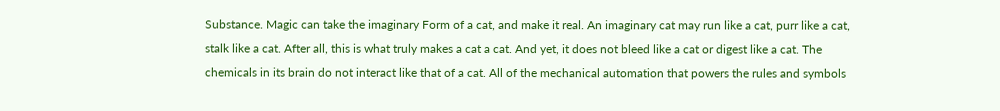Substance. Magic can take the imaginary Form of a cat, and make it real. An imaginary cat may run like a cat, purr like a cat, stalk like a cat. After all, this is what truly makes a cat a cat. And yet, it does not bleed like a cat or digest like a cat. The chemicals in its brain do not interact like that of a cat. All of the mechanical automation that powers the rules and symbols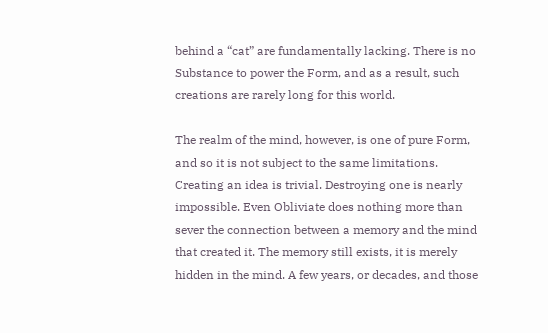behind a “cat” are fundamentally lacking. There is no Substance to power the Form, and as a result, such creations are rarely long for this world.

The realm of the mind, however, is one of pure Form, and so it is not subject to the same limitations. Creating an idea is trivial. Destroying one is nearly impossible. Even Obliviate does nothing more than sever the connection between a memory and the mind that created it. The memory still exists, it is merely hidden in the mind. A few years, or decades, and those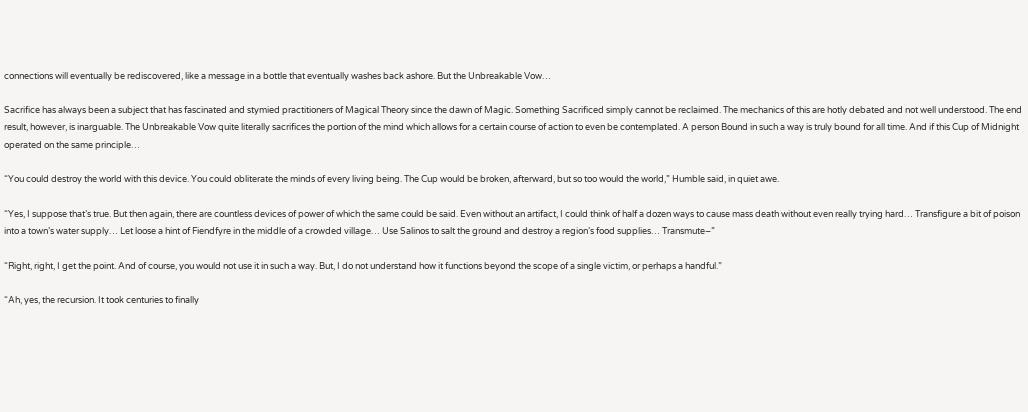connections will eventually be rediscovered, like a message in a bottle that eventually washes back ashore. But the Unbreakable Vow…

Sacrifice has always been a subject that has fascinated and stymied practitioners of Magical Theory since the dawn of Magic. Something Sacrificed simply cannot be reclaimed. The mechanics of this are hotly debated and not well understood. The end result, however, is inarguable. The Unbreakable Vow quite literally sacrifices the portion of the mind which allows for a certain course of action to even be contemplated. A person Bound in such a way is truly bound for all time. And if this Cup of Midnight operated on the same principle…

“You could destroy the world with this device. You could obliterate the minds of every living being. The Cup would be broken, afterward, but so too would the world,” Humble said, in quiet awe.

“Yes, I suppose that’s true. But then again, there are countless devices of power of which the same could be said. Even without an artifact, I could think of half a dozen ways to cause mass death without even really trying hard… Transfigure a bit of poison into a town’s water supply… Let loose a hint of Fiendfyre in the middle of a crowded village… Use Salinos to salt the ground and destroy a region’s food supplies… Transmute–”

“Right, right, I get the point. And of course, you would not use it in such a way. But, I do not understand how it functions beyond the scope of a single victim, or perhaps a handful.”

“Ah, yes, the recursion. It took centuries to finally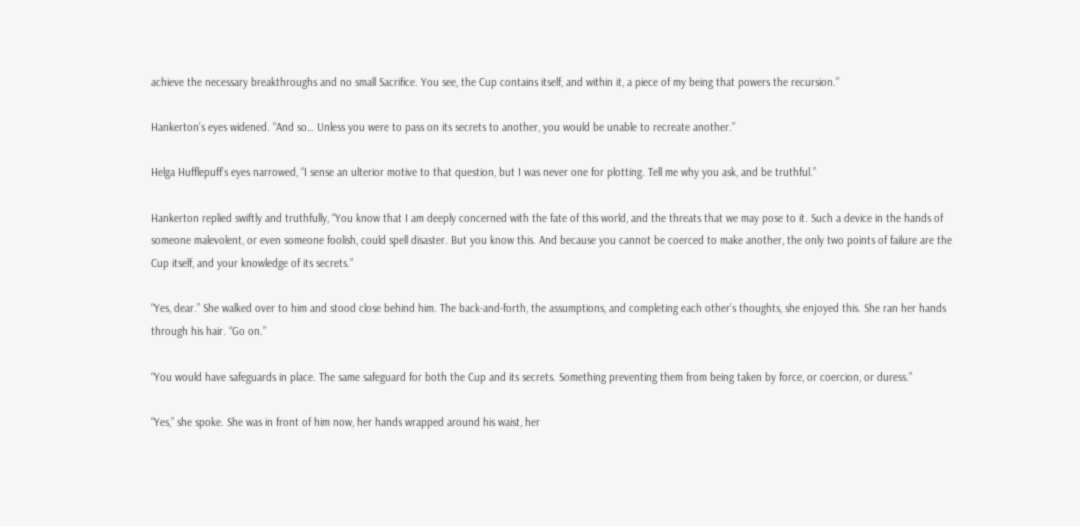achieve the necessary breakthroughs and no small Sacrifice. You see, the Cup contains itself, and within it, a piece of my being that powers the recursion.”

Hankerton’s eyes widened. “And so… Unless you were to pass on its secrets to another, you would be unable to recreate another.”

Helga Hufflepuff’s eyes narrowed, “I sense an ulterior motive to that question, but I was never one for plotting. Tell me why you ask, and be truthful.”

Hankerton replied swiftly and truthfully, “You know that I am deeply concerned with the fate of this world, and the threats that we may pose to it. Such a device in the hands of someone malevolent, or even someone foolish, could spell disaster. But you know this. And because you cannot be coerced to make another, the only two points of failure are the Cup itself, and your knowledge of its secrets.”

“Yes, dear.” She walked over to him and stood close behind him. The back-and-forth, the assumptions, and completing each other’s thoughts, she enjoyed this. She ran her hands through his hair. “Go on.”

“You would have safeguards in place. The same safeguard for both the Cup and its secrets. Something preventing them from being taken by force, or coercion, or duress.”

“Yes,” she spoke. She was in front of him now, her hands wrapped around his waist, her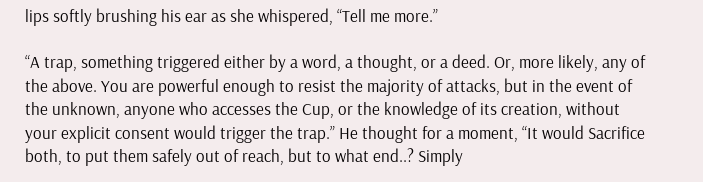lips softly brushing his ear as she whispered, “Tell me more.”

“A trap, something triggered either by a word, a thought, or a deed. Or, more likely, any of the above. You are powerful enough to resist the majority of attacks, but in the event of the unknown, anyone who accesses the Cup, or the knowledge of its creation, without your explicit consent would trigger the trap.” He thought for a moment, “It would Sacrifice both, to put them safely out of reach, but to what end..? Simply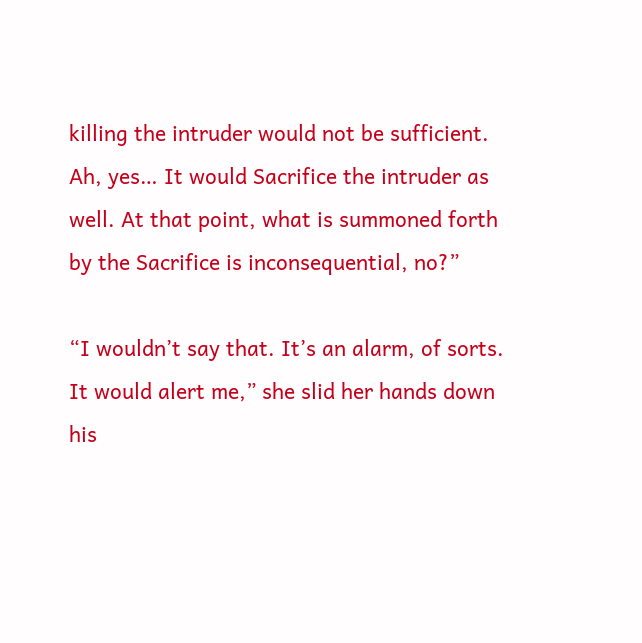killing the intruder would not be sufficient. Ah, yes… It would Sacrifice the intruder as well. At that point, what is summoned forth by the Sacrifice is inconsequential, no?”

“I wouldn’t say that. It’s an alarm, of sorts. It would alert me,” she slid her hands down his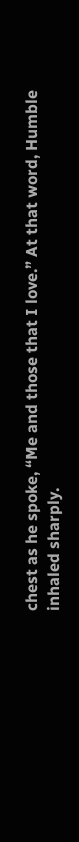chest as he spoke, “Me and those that I love.” At that word, Humble inhaled sharply.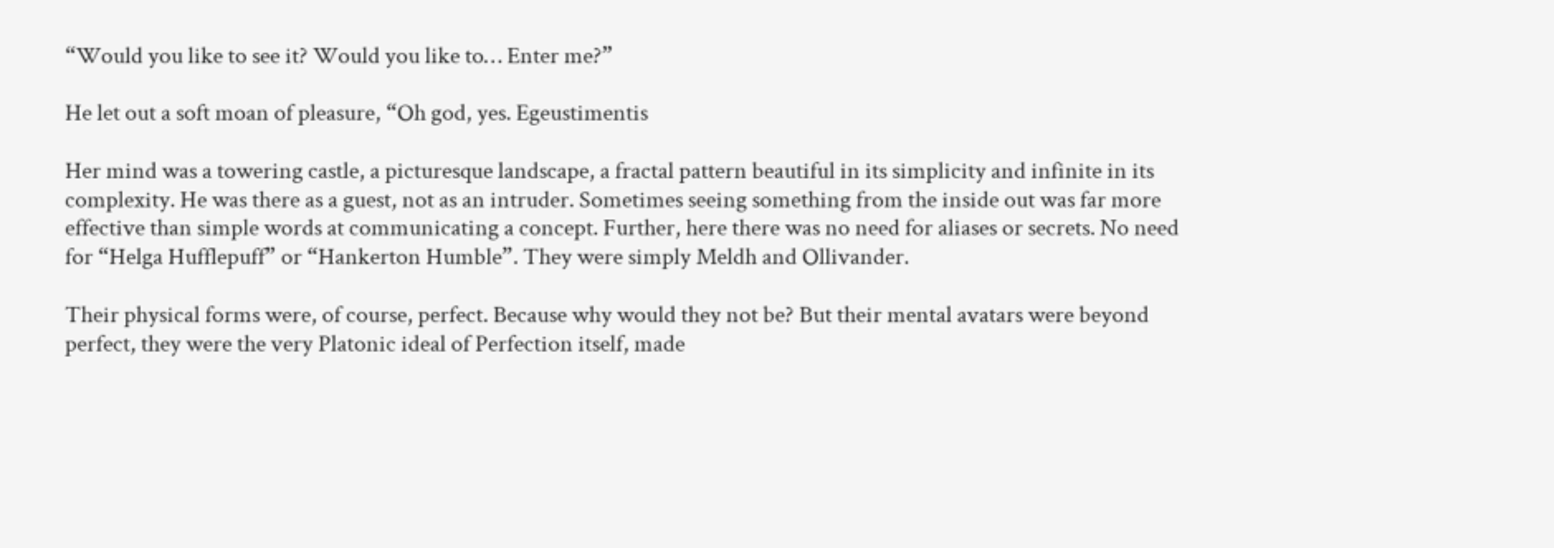“Would you like to see it? Would you like to… Enter me?”

He let out a soft moan of pleasure, “Oh god, yes. Egeustimentis

Her mind was a towering castle, a picturesque landscape, a fractal pattern beautiful in its simplicity and infinite in its complexity. He was there as a guest, not as an intruder. Sometimes seeing something from the inside out was far more effective than simple words at communicating a concept. Further, here there was no need for aliases or secrets. No need for “Helga Hufflepuff” or “Hankerton Humble”. They were simply Meldh and Ollivander.

Their physical forms were, of course, perfect. Because why would they not be? But their mental avatars were beyond perfect, they were the very Platonic ideal of Perfection itself, made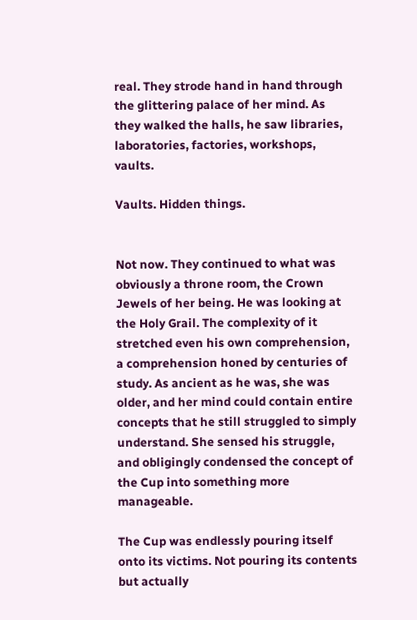real. They strode hand in hand through the glittering palace of her mind. As they walked the halls, he saw libraries, laboratories, factories, workshops, vaults.

Vaults. Hidden things.


Not now. They continued to what was obviously a throne room, the Crown Jewels of her being. He was looking at the Holy Grail. The complexity of it stretched even his own comprehension, a comprehension honed by centuries of study. As ancient as he was, she was older, and her mind could contain entire concepts that he still struggled to simply understand. She sensed his struggle, and obligingly condensed the concept of the Cup into something more manageable.

The Cup was endlessly pouring itself onto its victims. Not pouring its contents but actually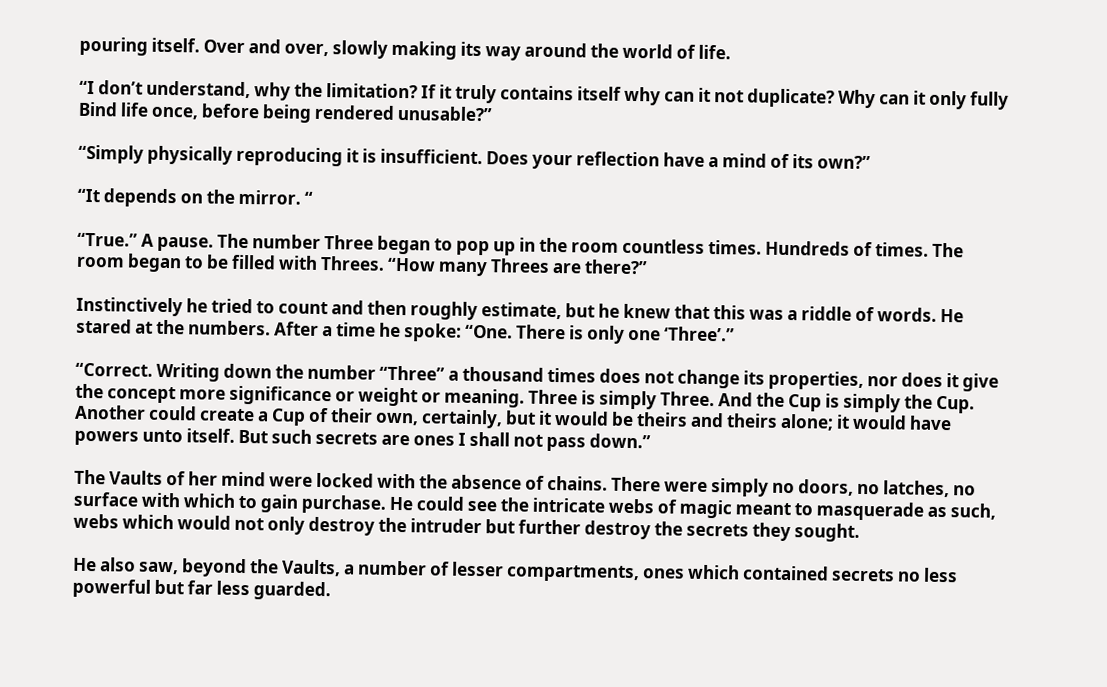pouring itself. Over and over, slowly making its way around the world of life.

“I don’t understand, why the limitation? If it truly contains itself why can it not duplicate? Why can it only fully Bind life once, before being rendered unusable?”

“Simply physically reproducing it is insufficient. Does your reflection have a mind of its own?”

“It depends on the mirror. “

“True.” A pause. The number Three began to pop up in the room countless times. Hundreds of times. The room began to be filled with Threes. “How many Threes are there?”

Instinctively he tried to count and then roughly estimate, but he knew that this was a riddle of words. He stared at the numbers. After a time he spoke: “One. There is only one ‘Three’.”

“Correct. Writing down the number “Three” a thousand times does not change its properties, nor does it give the concept more significance or weight or meaning. Three is simply Three. And the Cup is simply the Cup. Another could create a Cup of their own, certainly, but it would be theirs and theirs alone; it would have powers unto itself. But such secrets are ones I shall not pass down.”

The Vaults of her mind were locked with the absence of chains. There were simply no doors, no latches, no surface with which to gain purchase. He could see the intricate webs of magic meant to masquerade as such, webs which would not only destroy the intruder but further destroy the secrets they sought.

He also saw, beyond the Vaults, a number of lesser compartments, ones which contained secrets no less powerful but far less guarded.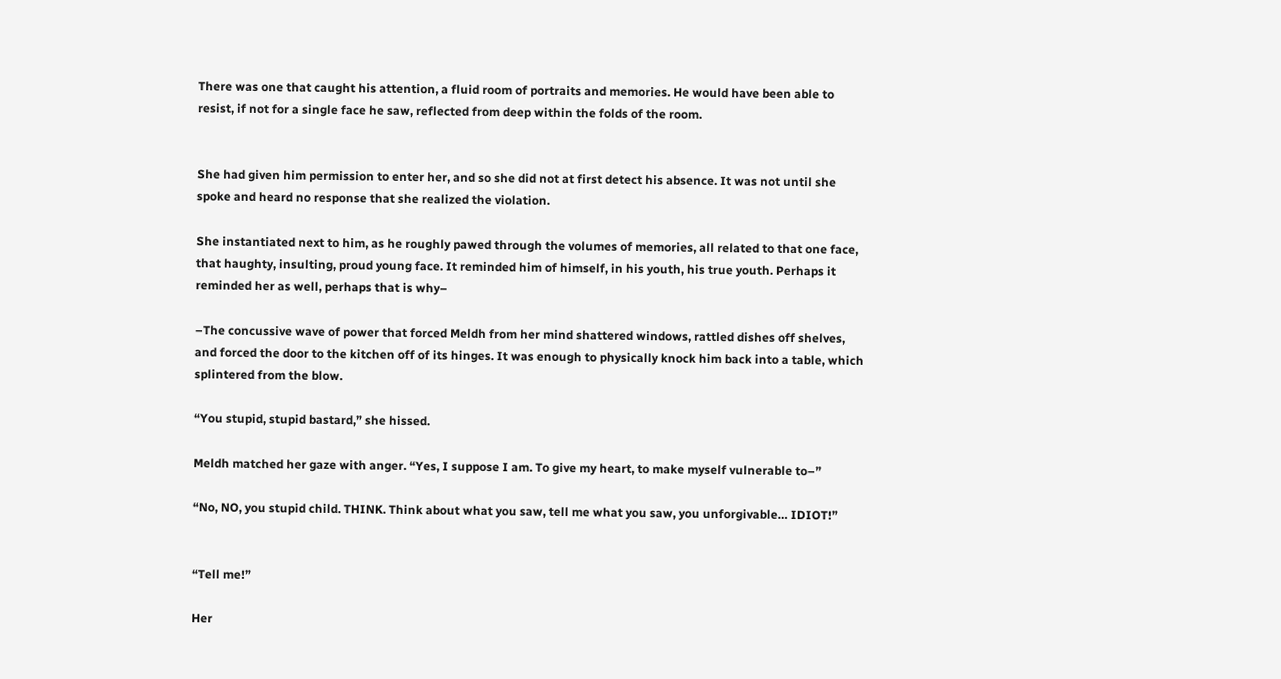There was one that caught his attention, a fluid room of portraits and memories. He would have been able to resist, if not for a single face he saw, reflected from deep within the folds of the room.


She had given him permission to enter her, and so she did not at first detect his absence. It was not until she spoke and heard no response that she realized the violation.

She instantiated next to him, as he roughly pawed through the volumes of memories, all related to that one face, that haughty, insulting, proud young face. It reminded him of himself, in his youth, his true youth. Perhaps it reminded her as well, perhaps that is why–

–The concussive wave of power that forced Meldh from her mind shattered windows, rattled dishes off shelves, and forced the door to the kitchen off of its hinges. It was enough to physically knock him back into a table, which splintered from the blow.

“You stupid, stupid bastard,” she hissed.

Meldh matched her gaze with anger. “Yes, I suppose I am. To give my heart, to make myself vulnerable to–”

“No, NO, you stupid child. THINK. Think about what you saw, tell me what you saw, you unforgivable… IDIOT!”


“Tell me!”

Her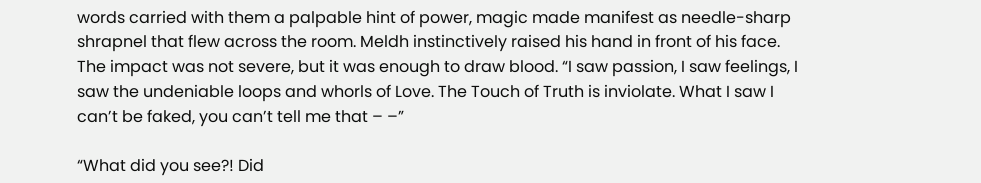words carried with them a palpable hint of power, magic made manifest as needle-sharp shrapnel that flew across the room. Meldh instinctively raised his hand in front of his face. The impact was not severe, but it was enough to draw blood. “I saw passion, I saw feelings, I saw the undeniable loops and whorls of Love. The Touch of Truth is inviolate. What I saw I can’t be faked, you can’t tell me that – –”

“What did you see?! Did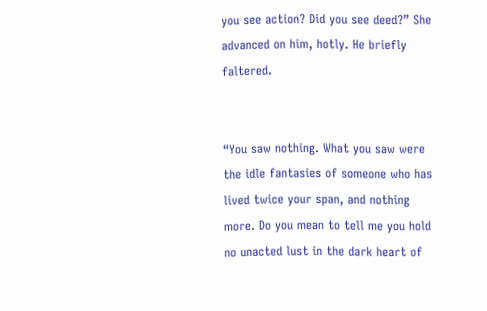you see action? Did you see deed?” She advanced on him, hotly. He briefly faltered.


“You saw nothing. What you saw were the idle fantasies of someone who has lived twice your span, and nothing more. Do you mean to tell me you hold no unacted lust in the dark heart of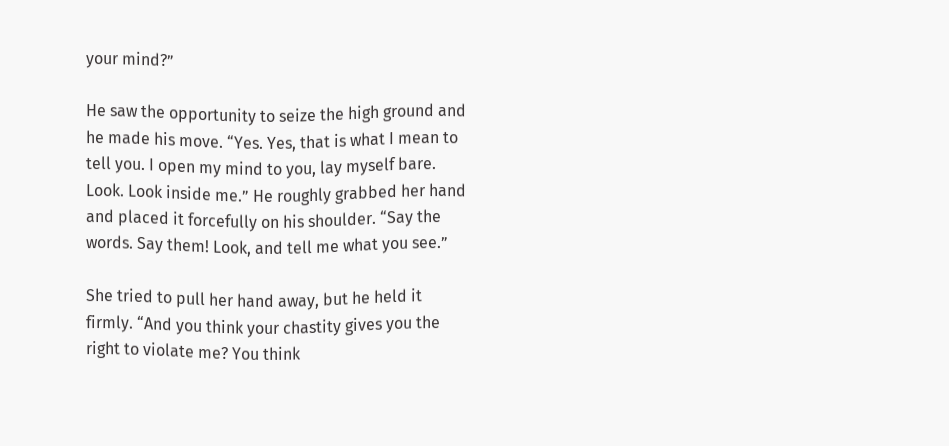your mind?”

He saw the opportunity to seize the high ground and he made his move. “Yes. Yes, that is what I mean to tell you. I open my mind to you, lay myself bare. Look. Look inside me.” He roughly grabbed her hand and placed it forcefully on his shoulder. “Say the words. Say them! Look, and tell me what you see.”

She tried to pull her hand away, but he held it firmly. “And you think your chastity gives you the right to violate me? You think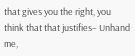that gives you the right, you think that that justifies– Unhand me,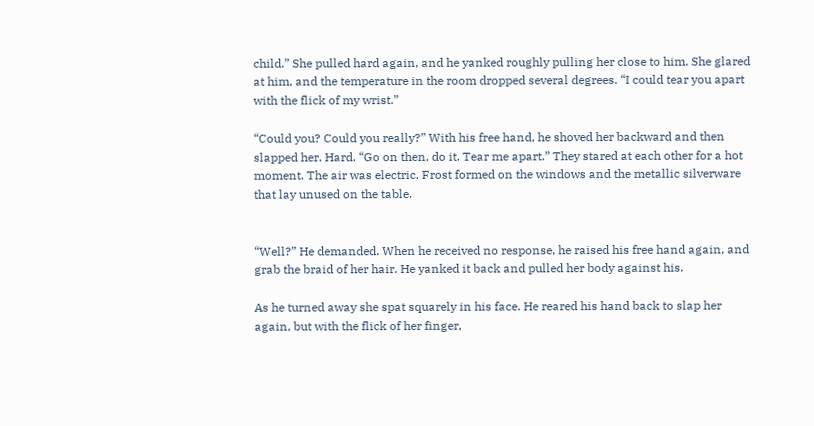child.” She pulled hard again, and he yanked roughly pulling her close to him. She glared at him, and the temperature in the room dropped several degrees. “I could tear you apart with the flick of my wrist.”

“Could you? Could you really?” With his free hand, he shoved her backward and then slapped her. Hard. “Go on then, do it. Tear me apart.” They stared at each other for a hot moment. The air was electric. Frost formed on the windows and the metallic silverware that lay unused on the table.


“Well?” He demanded. When he received no response, he raised his free hand again, and grab the braid of her hair. He yanked it back and pulled her body against his.

As he turned away she spat squarely in his face. He reared his hand back to slap her again, but with the flick of her finger,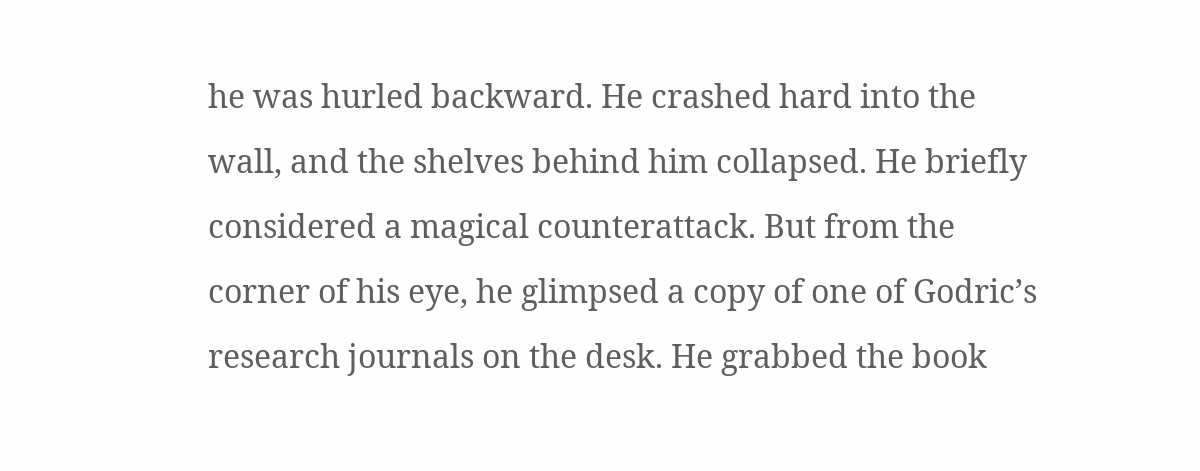he was hurled backward. He crashed hard into the wall, and the shelves behind him collapsed. He briefly considered a magical counterattack. But from the corner of his eye, he glimpsed a copy of one of Godric’s research journals on the desk. He grabbed the book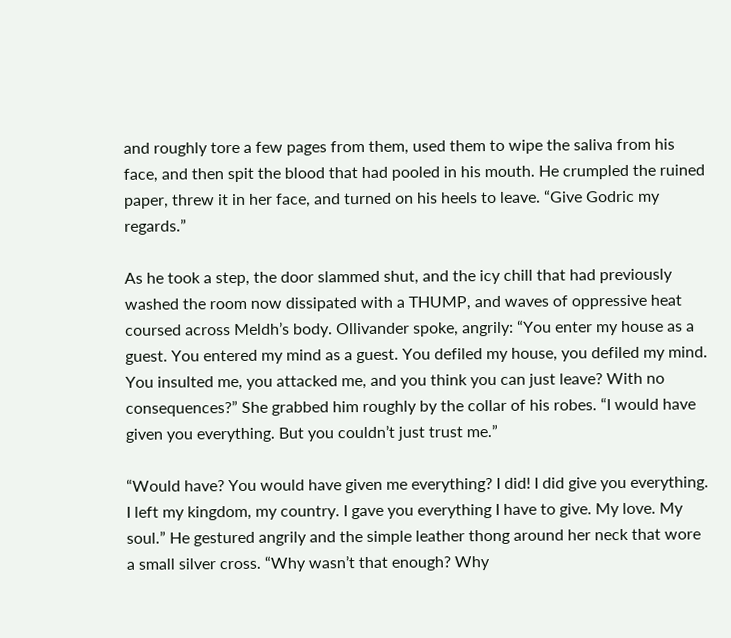and roughly tore a few pages from them, used them to wipe the saliva from his face, and then spit the blood that had pooled in his mouth. He crumpled the ruined paper, threw it in her face, and turned on his heels to leave. “Give Godric my regards.”

As he took a step, the door slammed shut, and the icy chill that had previously washed the room now dissipated with a THUMP, and waves of oppressive heat coursed across Meldh’s body. Ollivander spoke, angrily: “You enter my house as a guest. You entered my mind as a guest. You defiled my house, you defiled my mind. You insulted me, you attacked me, and you think you can just leave? With no consequences?” She grabbed him roughly by the collar of his robes. “I would have given you everything. But you couldn’t just trust me.”

“Would have? You would have given me everything? I did! I did give you everything. I left my kingdom, my country. I gave you everything I have to give. My love. My soul.” He gestured angrily and the simple leather thong around her neck that wore a small silver cross. “Why wasn’t that enough? Why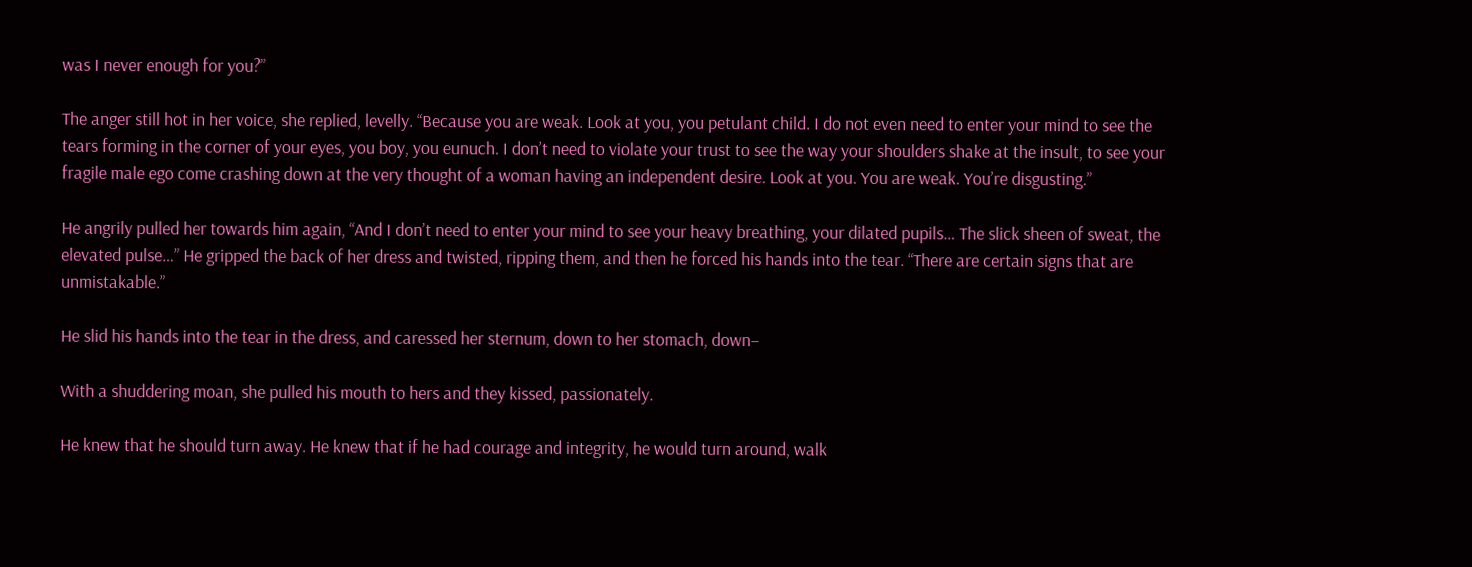was I never enough for you?”

The anger still hot in her voice, she replied, levelly. “Because you are weak. Look at you, you petulant child. I do not even need to enter your mind to see the tears forming in the corner of your eyes, you boy, you eunuch. I don’t need to violate your trust to see the way your shoulders shake at the insult, to see your fragile male ego come crashing down at the very thought of a woman having an independent desire. Look at you. You are weak. You’re disgusting.”

He angrily pulled her towards him again, “And I don’t need to enter your mind to see your heavy breathing, your dilated pupils… The slick sheen of sweat, the elevated pulse…” He gripped the back of her dress and twisted, ripping them, and then he forced his hands into the tear. “There are certain signs that are unmistakable.”

He slid his hands into the tear in the dress, and caressed her sternum, down to her stomach, down–

With a shuddering moan, she pulled his mouth to hers and they kissed, passionately.

He knew that he should turn away. He knew that if he had courage and integrity, he would turn around, walk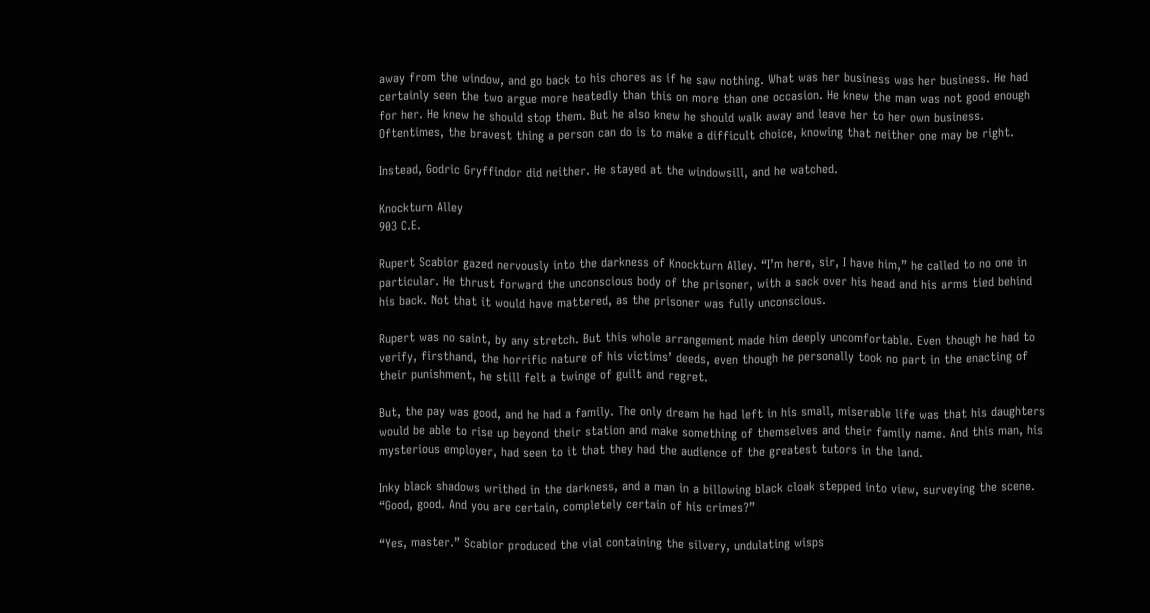away from the window, and go back to his chores as if he saw nothing. What was her business was her business. He had certainly seen the two argue more heatedly than this on more than one occasion. He knew the man was not good enough for her. He knew he should stop them. But he also knew he should walk away and leave her to her own business. Oftentimes, the bravest thing a person can do is to make a difficult choice, knowing that neither one may be right.

Instead, Godric Gryffindor did neither. He stayed at the windowsill, and he watched.

Knockturn Alley
903 C.E.

Rupert Scabior gazed nervously into the darkness of Knockturn Alley. “I’m here, sir, I have him,” he called to no one in particular. He thrust forward the unconscious body of the prisoner, with a sack over his head and his arms tied behind his back. Not that it would have mattered, as the prisoner was fully unconscious.

Rupert was no saint, by any stretch. But this whole arrangement made him deeply uncomfortable. Even though he had to verify, firsthand, the horrific nature of his victims’ deeds, even though he personally took no part in the enacting of their punishment, he still felt a twinge of guilt and regret.

But, the pay was good, and he had a family. The only dream he had left in his small, miserable life was that his daughters would be able to rise up beyond their station and make something of themselves and their family name. And this man, his mysterious employer, had seen to it that they had the audience of the greatest tutors in the land.

Inky black shadows writhed in the darkness, and a man in a billowing black cloak stepped into view, surveying the scene. “Good, good. And you are certain, completely certain of his crimes?”

“Yes, master.” Scabior produced the vial containing the silvery, undulating wisps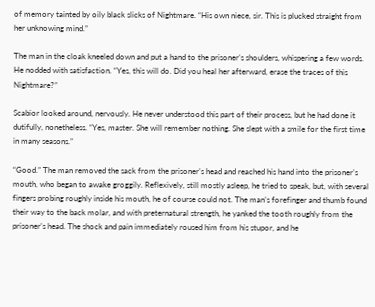of memory tainted by oily black slicks of Nightmare. “His own niece, sir. This is plucked straight from her unknowing mind.”

The man in the cloak kneeled down and put a hand to the prisoner’s shoulders, whispering a few words. He nodded with satisfaction. “Yes, this will do. Did you heal her afterward, erase the traces of this Nightmare?”

Scabior looked around, nervously. He never understood this part of their process, but he had done it dutifully, nonetheless. “Yes, master. She will remember nothing. She slept with a smile for the first time in many seasons.”

“Good.” The man removed the sack from the prisoner’s head and reached his hand into the prisoner’s mouth, who began to awake groggily. Reflexively, still mostly asleep, he tried to speak, but, with several fingers probing roughly inside his mouth, he of course could not. The man’s forefinger and thumb found their way to the back molar, and with preternatural strength, he yanked the tooth roughly from the prisoner’s head. The shock and pain immediately roused him from his stupor, and he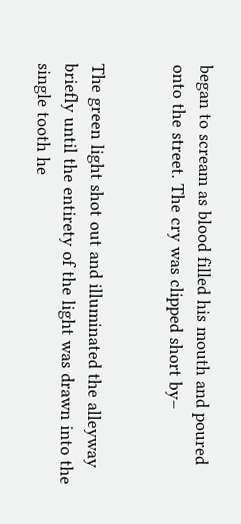began to scream as blood filled his mouth and poured onto the street. The cry was clipped short by–


The green light shot out and illuminated the alleyway briefly until the entirety of the light was drawn into the single tooth he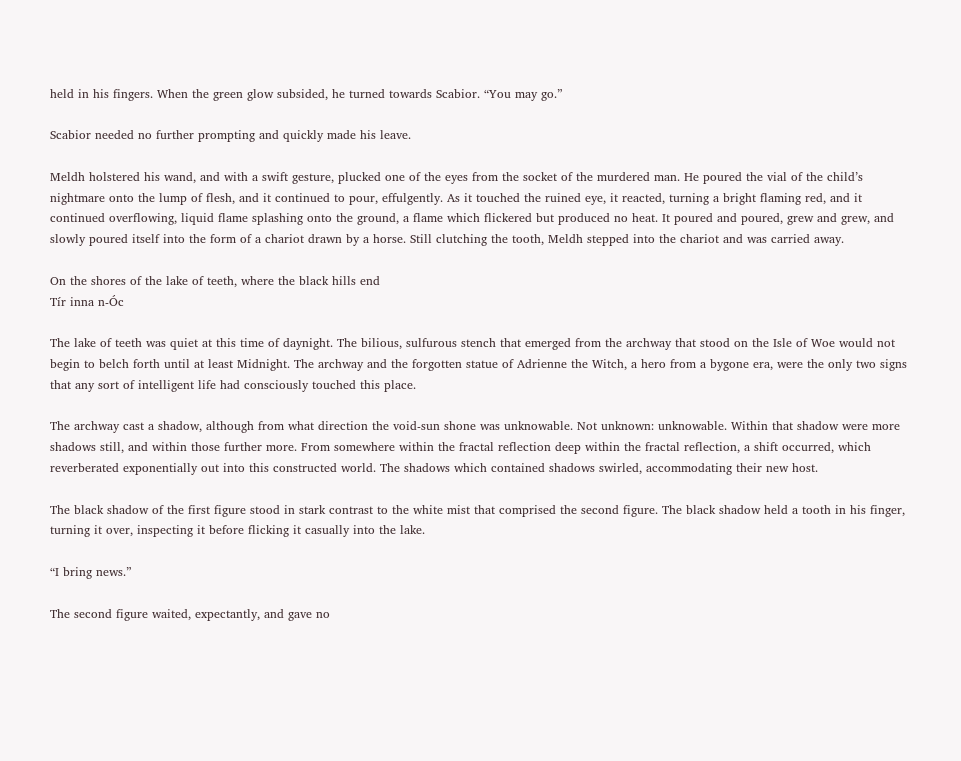held in his fingers. When the green glow subsided, he turned towards Scabior. “You may go.”

Scabior needed no further prompting and quickly made his leave.

Meldh holstered his wand, and with a swift gesture, plucked one of the eyes from the socket of the murdered man. He poured the vial of the child’s nightmare onto the lump of flesh, and it continued to pour, effulgently. As it touched the ruined eye, it reacted, turning a bright flaming red, and it continued overflowing, liquid flame splashing onto the ground, a flame which flickered but produced no heat. It poured and poured, grew and grew, and slowly poured itself into the form of a chariot drawn by a horse. Still clutching the tooth, Meldh stepped into the chariot and was carried away.

On the shores of the lake of teeth, where the black hills end
Tír inna n-Óc

The lake of teeth was quiet at this time of daynight. The bilious, sulfurous stench that emerged from the archway that stood on the Isle of Woe would not begin to belch forth until at least Midnight. The archway and the forgotten statue of Adrienne the Witch, a hero from a bygone era, were the only two signs that any sort of intelligent life had consciously touched this place.

The archway cast a shadow, although from what direction the void-sun shone was unknowable. Not unknown: unknowable. Within that shadow were more shadows still, and within those further more. From somewhere within the fractal reflection deep within the fractal reflection, a shift occurred, which reverberated exponentially out into this constructed world. The shadows which contained shadows swirled, accommodating their new host.

The black shadow of the first figure stood in stark contrast to the white mist that comprised the second figure. The black shadow held a tooth in his finger, turning it over, inspecting it before flicking it casually into the lake.

“I bring news.”

The second figure waited, expectantly, and gave no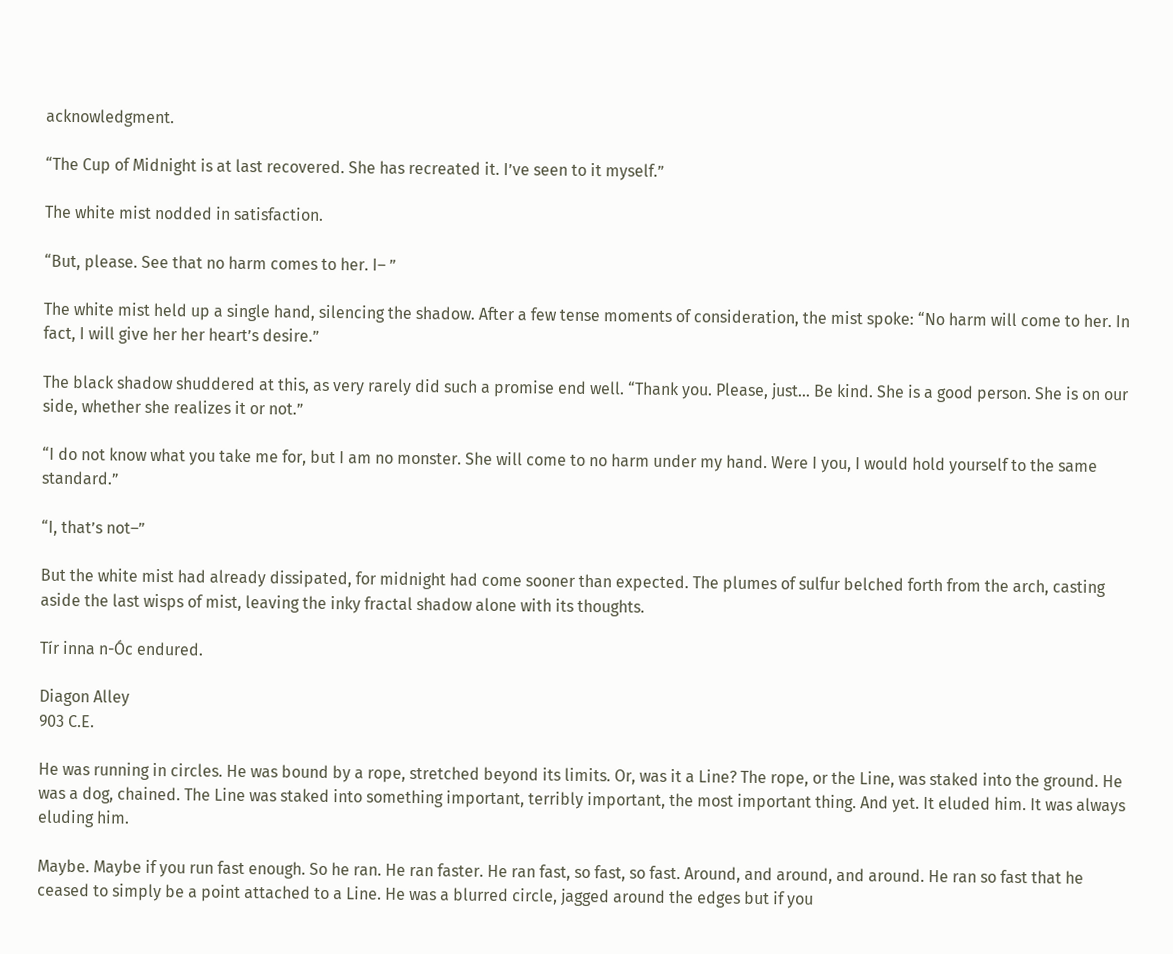acknowledgment.

“The Cup of Midnight is at last recovered. She has recreated it. I’ve seen to it myself.”

The white mist nodded in satisfaction.

“But, please. See that no harm comes to her. I– ”

The white mist held up a single hand, silencing the shadow. After a few tense moments of consideration, the mist spoke: “No harm will come to her. In fact, I will give her her heart’s desire.”

The black shadow shuddered at this, as very rarely did such a promise end well. “Thank you. Please, just… Be kind. She is a good person. She is on our side, whether she realizes it or not.”

“I do not know what you take me for, but I am no monster. She will come to no harm under my hand. Were I you, I would hold yourself to the same standard.”

“I, that’s not–”

But the white mist had already dissipated, for midnight had come sooner than expected. The plumes of sulfur belched forth from the arch, casting aside the last wisps of mist, leaving the inky fractal shadow alone with its thoughts.

Tír inna n-Óc endured.

Diagon Alley
903 C.E.

He was running in circles. He was bound by a rope, stretched beyond its limits. Or, was it a Line? The rope, or the Line, was staked into the ground. He was a dog, chained. The Line was staked into something important, terribly important, the most important thing. And yet. It eluded him. It was always eluding him.

Maybe. Maybe if you run fast enough. So he ran. He ran faster. He ran fast, so fast, so fast. Around, and around, and around. He ran so fast that he ceased to simply be a point attached to a Line. He was a blurred circle, jagged around the edges but if you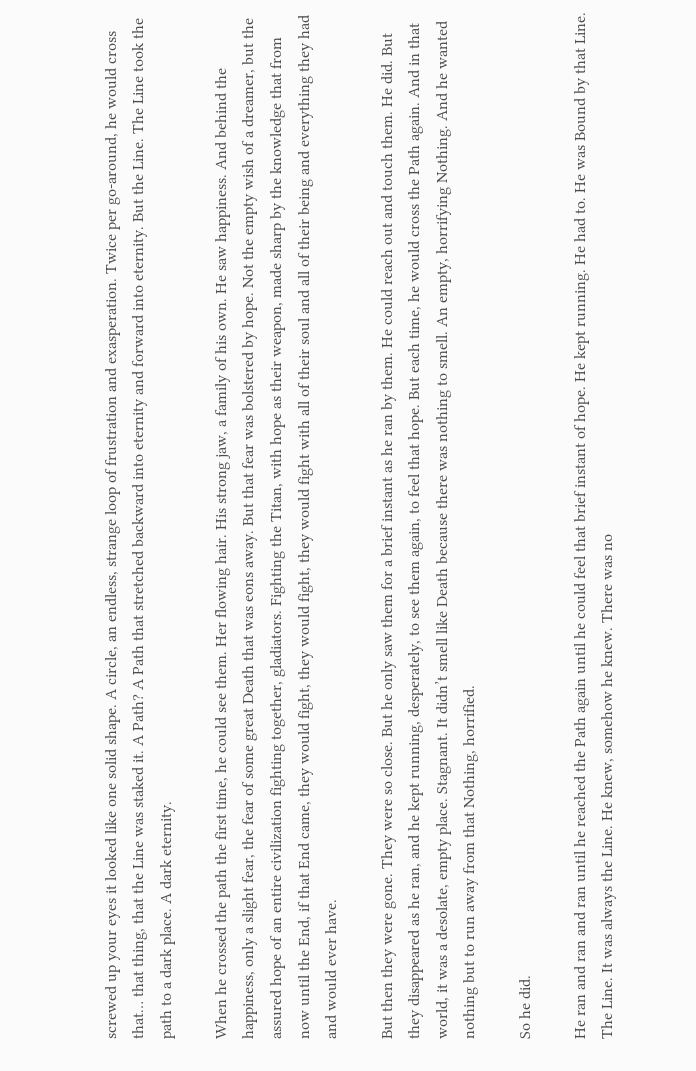screwed up your eyes it looked like one solid shape. A circle, an endless, strange loop of frustration and exasperation. Twice per go-around, he would cross that… that thing, that the Line was staked it. A Path? A Path that stretched backward into eternity and forward into eternity. But the Line. The Line took the path to a dark place. A dark eternity.

When he crossed the path the first time, he could see them. Her flowing hair. His strong jaw, a family of his own. He saw happiness. And behind the happiness, only a slight fear, the fear of some great Death that was eons away. But that fear was bolstered by hope. Not the empty wish of a dreamer, but the assured hope of an entire civilization fighting together, gladiators. Fighting the Titan, with hope as their weapon, made sharp by the knowledge that from now until the End, if that End came, they would fight, they would fight, they would fight with all of their soul and all of their being and everything they had and would ever have.

But then they were gone. They were so close. But he only saw them for a brief instant as he ran by them. He could reach out and touch them. He did. But they disappeared as he ran, and he kept running, desperately, to see them again, to feel that hope. But each time, he would cross the Path again. And in that world, it was a desolate, empty place. Stagnant. It didn’t smell like Death because there was nothing to smell. An empty, horrifying Nothing. And he wanted nothing but to run away from that Nothing, horrified.

So he did.

He ran and ran and ran until he reached the Path again until he could feel that brief instant of hope. He kept running. He had to. He was Bound by that Line. The Line. It was always the Line. He knew, somehow he knew. There was no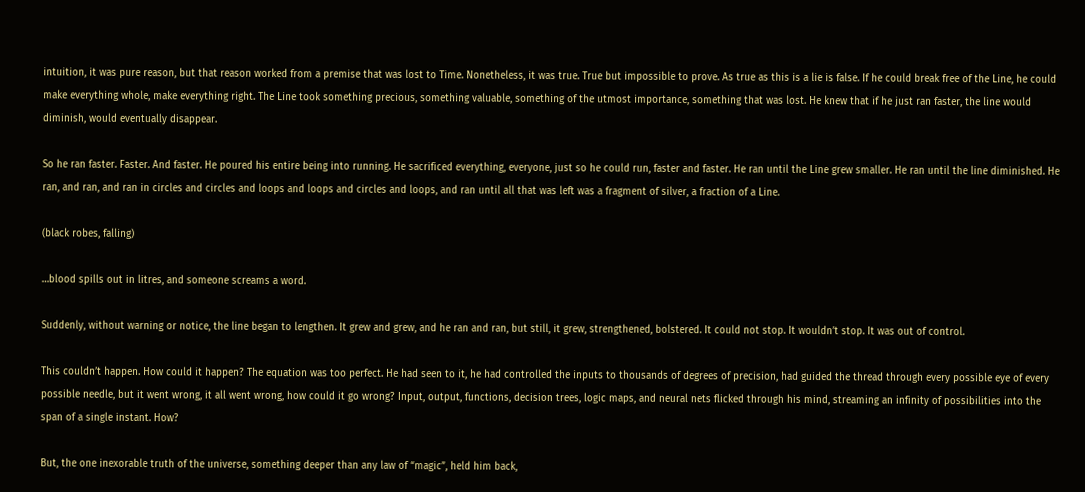intuition, it was pure reason, but that reason worked from a premise that was lost to Time. Nonetheless, it was true. True but impossible to prove. As true as this is a lie is false. If he could break free of the Line, he could make everything whole, make everything right. The Line took something precious, something valuable, something of the utmost importance, something that was lost. He knew that if he just ran faster, the line would diminish, would eventually disappear.

So he ran faster. Faster. And faster. He poured his entire being into running. He sacrificed everything, everyone, just so he could run, faster and faster. He ran until the Line grew smaller. He ran until the line diminished. He ran, and ran, and ran in circles and circles and loops and loops and circles and loops, and ran until all that was left was a fragment of silver, a fraction of a Line.

(black robes, falling)

…blood spills out in litres, and someone screams a word.

Suddenly, without warning or notice, the line began to lengthen. It grew and grew, and he ran and ran, but still, it grew, strengthened, bolstered. It could not stop. It wouldn’t stop. It was out of control.

This couldn’t happen. How could it happen? The equation was too perfect. He had seen to it, he had controlled the inputs to thousands of degrees of precision, had guided the thread through every possible eye of every possible needle, but it went wrong, it all went wrong, how could it go wrong? Input, output, functions, decision trees, logic maps, and neural nets flicked through his mind, streaming an infinity of possibilities into the span of a single instant. How?

But, the one inexorable truth of the universe, something deeper than any law of “magic”, held him back,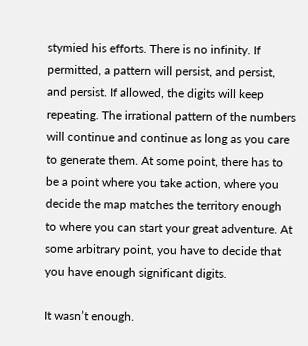stymied his efforts. There is no infinity. If permitted, a pattern will persist, and persist, and persist. If allowed, the digits will keep repeating. The irrational pattern of the numbers will continue and continue as long as you care to generate them. At some point, there has to be a point where you take action, where you decide the map matches the territory enough to where you can start your great adventure. At some arbitrary point, you have to decide that you have enough significant digits.

It wasn’t enough.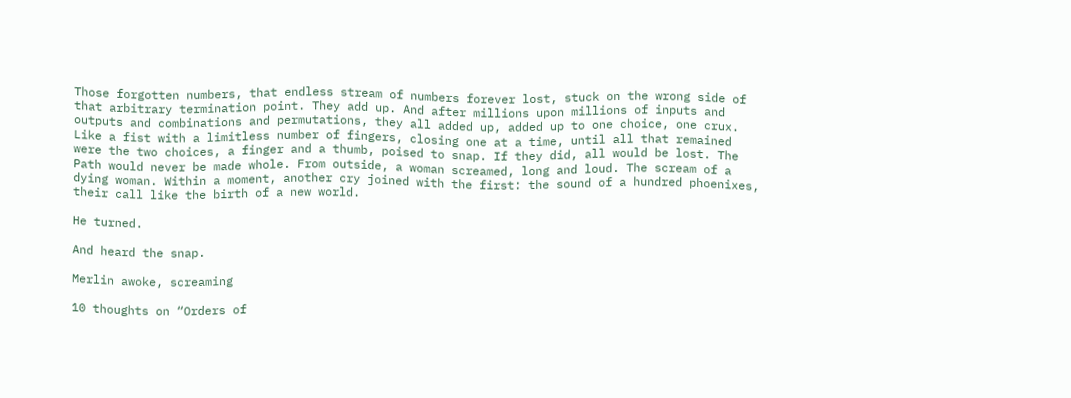Those forgotten numbers, that endless stream of numbers forever lost, stuck on the wrong side of that arbitrary termination point. They add up. And after millions upon millions of inputs and outputs and combinations and permutations, they all added up, added up to one choice, one crux. Like a fist with a limitless number of fingers, closing one at a time, until all that remained were the two choices, a finger and a thumb, poised to snap. If they did, all would be lost. The Path would never be made whole. From outside, a woman screamed, long and loud. The scream of a dying woman. Within a moment, another cry joined with the first: the sound of a hundred phoenixes, their call like the birth of a new world.

He turned.

And heard the snap.

Merlin awoke, screaming

10 thoughts on “Orders of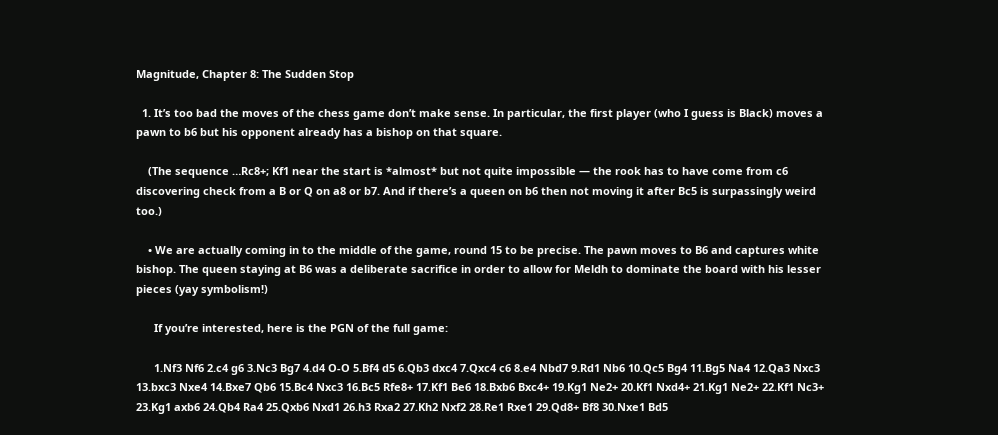Magnitude, Chapter 8: The Sudden Stop

  1. It’s too bad the moves of the chess game don’t make sense. In particular, the first player (who I guess is Black) moves a pawn to b6 but his opponent already has a bishop on that square.

    (The sequence …Rc8+; Kf1 near the start is *almost* but not quite impossible — the rook has to have come from c6 discovering check from a B or Q on a8 or b7. And if there’s a queen on b6 then not moving it after Bc5 is surpassingly weird too.)

    • We are actually coming in to the middle of the game, round 15 to be precise. The pawn moves to B6 and captures white bishop. The queen staying at B6 was a deliberate sacrifice in order to allow for Meldh to dominate the board with his lesser pieces (yay symbolism!)

      If you’re interested, here is the PGN of the full game:

      1.Nf3 Nf6 2.c4 g6 3.Nc3 Bg7 4.d4 O-O 5.Bf4 d5 6.Qb3 dxc4 7.Qxc4 c6 8.e4 Nbd7 9.Rd1 Nb6 10.Qc5 Bg4 11.Bg5 Na4 12.Qa3 Nxc3 13.bxc3 Nxe4 14.Bxe7 Qb6 15.Bc4 Nxc3 16.Bc5 Rfe8+ 17.Kf1 Be6 18.Bxb6 Bxc4+ 19.Kg1 Ne2+ 20.Kf1 Nxd4+ 21.Kg1 Ne2+ 22.Kf1 Nc3+ 23.Kg1 axb6 24.Qb4 Ra4 25.Qxb6 Nxd1 26.h3 Rxa2 27.Kh2 Nxf2 28.Re1 Rxe1 29.Qd8+ Bf8 30.Nxe1 Bd5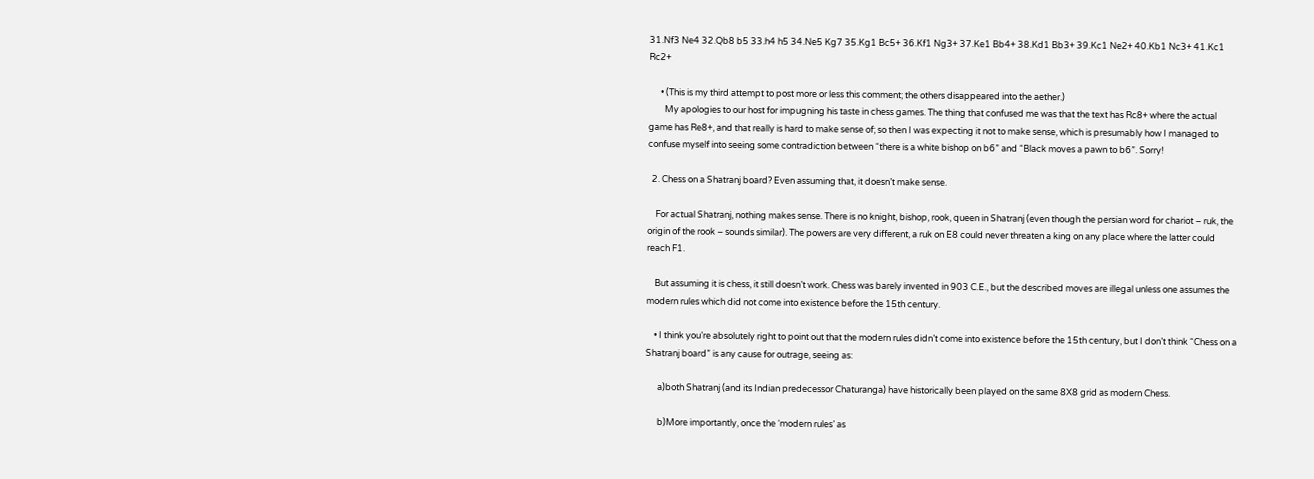31.Nf3 Ne4 32.Qb8 b5 33.h4 h5 34.Ne5 Kg7 35.Kg1 Bc5+ 36.Kf1 Ng3+ 37.Ke1 Bb4+ 38.Kd1 Bb3+ 39.Kc1 Ne2+ 40.Kb1 Nc3+ 41.Kc1 Rc2+

      • (This is my third attempt to post more or less this comment; the others disappeared into the aether.)
        My apologies to our host for impugning his taste in chess games. The thing that confused me was that the text has Rc8+ where the actual game has Re8+, and that really is hard to make sense of; so then I was expecting it not to make sense, which is presumably how I managed to confuse myself into seeing some contradiction between “there is a white bishop on b6” and “Black moves a pawn to b6”. Sorry!

  2. Chess on a Shatranj board? Even assuming that, it doesn’t make sense.

    For actual Shatranj, nothing makes sense. There is no knight, bishop, rook, queen in Shatranj (even though the persian word for chariot – ruk, the origin of the rook – sounds similar). The powers are very different, a ruk on E8 could never threaten a king on any place where the latter could reach F1.

    But assuming it is chess, it still doesn’t work. Chess was barely invented in 903 C.E., but the described moves are illegal unless one assumes the modern rules which did not come into existence before the 15th century.

    • I think you’re absolutely right to point out that the modern rules didn’t come into existence before the 15th century, but I don’t think “Chess on a Shatranj board” is any cause for outrage, seeing as:

      a)both Shatranj (and its Indian predecessor Chaturanga) have historically been played on the same 8X8 grid as modern Chess.

      b)More importantly, once the ‘modern rules’ as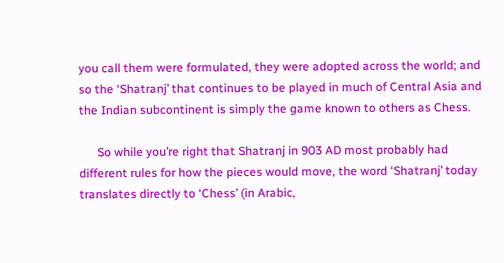you call them were formulated, they were adopted across the world; and so the ‘Shatranj’ that continues to be played in much of Central Asia and the Indian subcontinent is simply the game known to others as Chess.

      So while you’re right that Shatranj in 903 AD most probably had different rules for how the pieces would move, the word ‘Shatranj’ today translates directly to ‘Chess’ (in Arabic,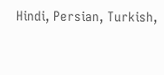Hindi, Persian, Turkish,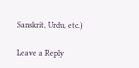Sanskrit, Urdu, etc.)

Leave a Reply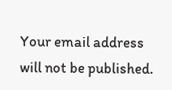Your email address will not be published.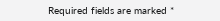Required fields are marked *